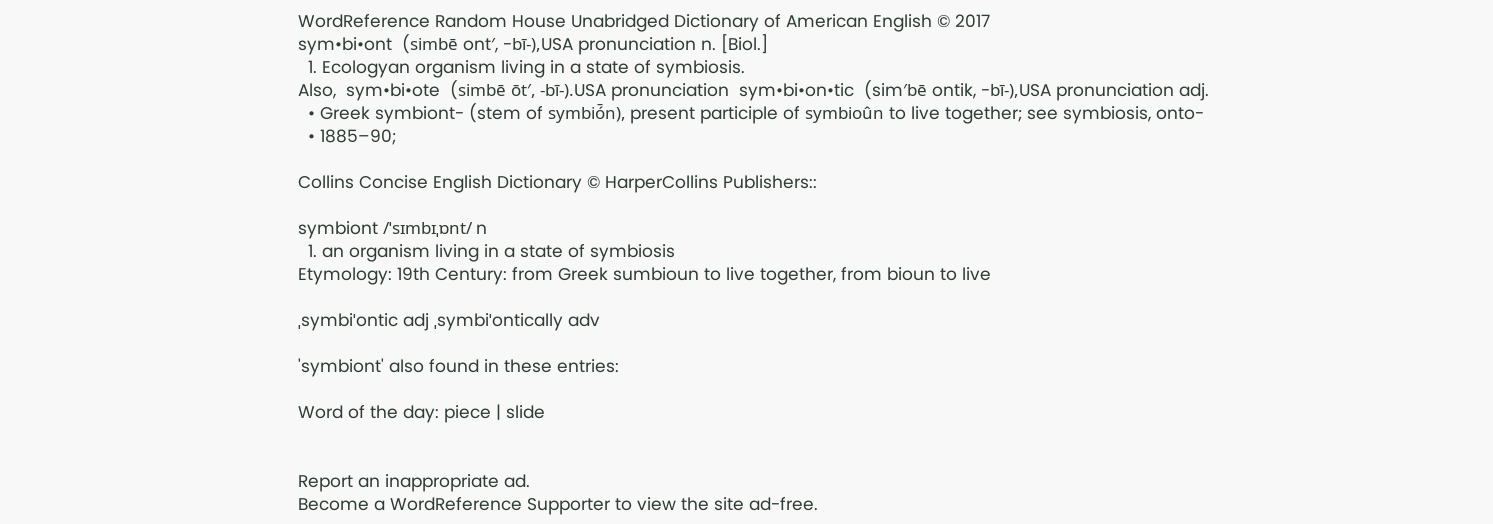WordReference Random House Unabridged Dictionary of American English © 2017
sym•bi•ont  (simbē ont′, -bī-),USA pronunciation n. [Biol.]
  1. Ecologyan organism living in a state of symbiosis.
Also,  sym•bi•ote  (simbē ōt′, -bī-).USA pronunciation  sym•bi•on•tic  (sim′bē ontik, -bī-),USA pronunciation adj.
  • Greek symbiont- (stem of symbió̄n), present participle of symbioûn to live together; see symbiosis, onto-
  • 1885–90;

Collins Concise English Dictionary © HarperCollins Publishers::

symbiont /ˈsɪmbɪˌɒnt/ n
  1. an organism living in a state of symbiosis
Etymology: 19th Century: from Greek sumbioun to live together, from bioun to live

ˌsymbiˈontic adj ˌsymbiˈontically adv

'symbiont' also found in these entries:

Word of the day: piece | slide


Report an inappropriate ad.
Become a WordReference Supporter to view the site ad-free.